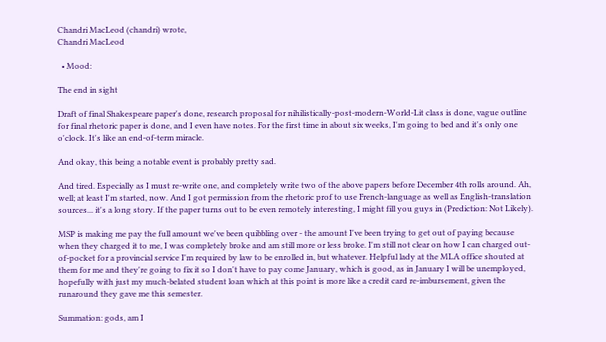Chandri MacLeod (chandri) wrote,
Chandri MacLeod

  • Mood:

The end in sight

Draft of final Shakespeare paper's done, research proposal for nihilistically-post-modern-World-Lit class is done, vague outline for final rhetoric paper is done, and I even have notes. For the first time in about six weeks, I'm going to bed and it's only one o'clock. It's like an end-of-term miracle.

And okay, this being a notable event is probably pretty sad.

And tired. Especially as I must re-write one, and completely write two of the above papers before December 4th rolls around. Ah, well; at least I'm started, now. And I got permission from the rhetoric prof to use French-language as well as English-translation sources... it's a long story. If the paper turns out to be even remotely interesting, I might fill you guys in (Prediction: Not Likely).

MSP is making me pay the full amount we've been quibbling over - the amount I've been trying to get out of paying because when they charged it to me, I was completely broke and am still more or less broke. I'm still not clear on how I can charged out-of-pocket for a provincial service I'm required by law to be enrolled in, but whatever. Helpful lady at the MLA office shouted at them for me and they're going to fix it so I don't have to pay come January, which is good, as in January I will be unemployed, hopefully with just my much-belated student loan which at this point is more like a credit card re-imbursement, given the runaround they gave me this semester.

Summation: gods, am I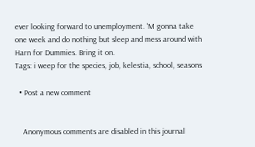ever looking forward to unemployment. 'M gonna take one week and do nothing but sleep and mess around with Harn for Dummies. Bring it on.
Tags: i weep for the species, job, kelestia, school, seasons

  • Post a new comment


    Anonymous comments are disabled in this journal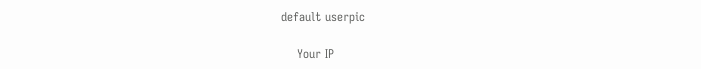default userpic

    Your IP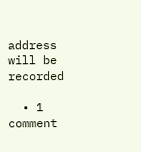address will be recorded

  • 1 comment